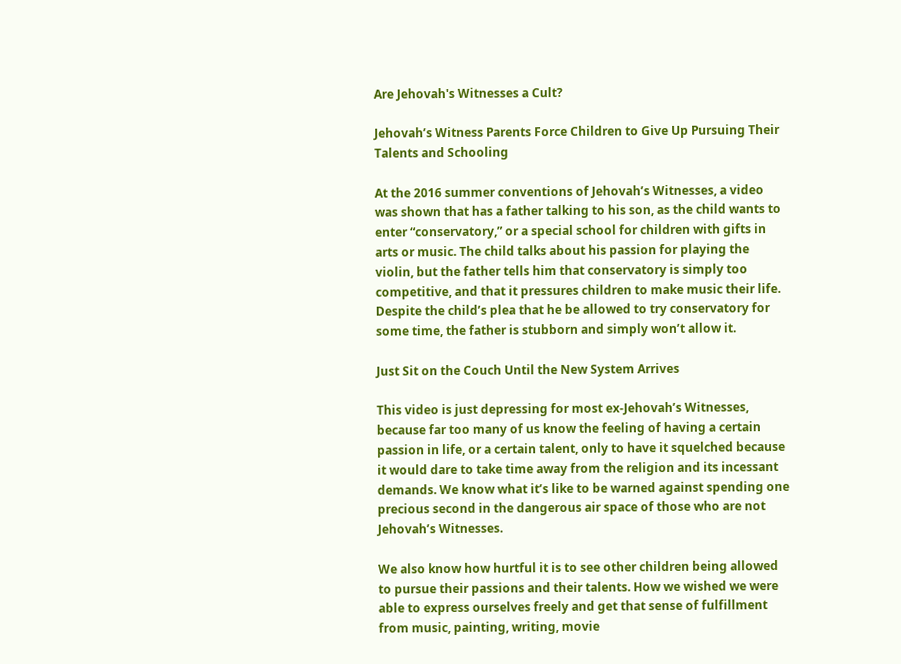Are Jehovah's Witnesses a Cult?

Jehovah’s Witness Parents Force Children to Give Up Pursuing Their Talents and Schooling

At the 2016 summer conventions of Jehovah’s Witnesses, a video was shown that has a father talking to his son, as the child wants to enter “conservatory,” or a special school for children with gifts in arts or music. The child talks about his passion for playing the violin, but the father tells him that conservatory is simply too competitive, and that it pressures children to make music their life. Despite the child’s plea that he be allowed to try conservatory for some time, the father is stubborn and simply won’t allow it.

Just Sit on the Couch Until the New System Arrives

This video is just depressing for most ex-Jehovah’s Witnesses, because far too many of us know the feeling of having a certain passion in life, or a certain talent, only to have it squelched because it would dare to take time away from the religion and its incessant demands. We know what it’s like to be warned against spending one precious second in the dangerous air space of those who are not Jehovah’s Witnesses.

We also know how hurtful it is to see other children being allowed to pursue their passions and their talents. How we wished we were able to express ourselves freely and get that sense of fulfillment from music, painting, writing, movie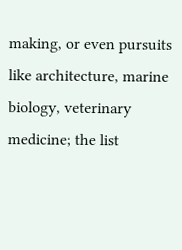making, or even pursuits like architecture, marine biology, veterinary medicine; the list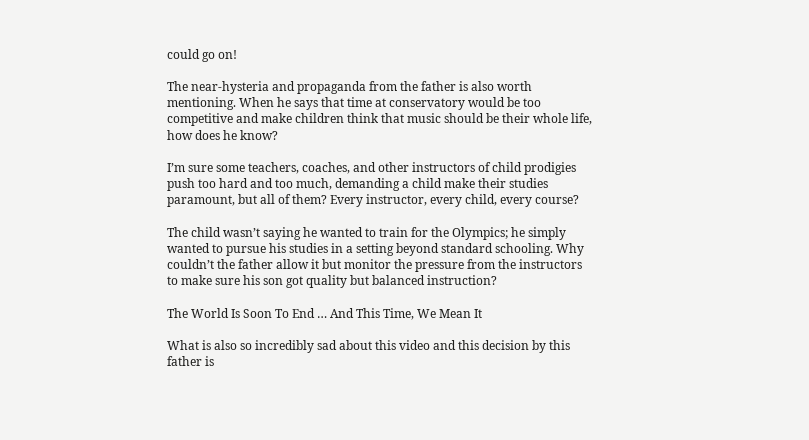could go on!

The near-hysteria and propaganda from the father is also worth mentioning. When he says that time at conservatory would be too competitive and make children think that music should be their whole life, how does he know?

I’m sure some teachers, coaches, and other instructors of child prodigies push too hard and too much, demanding a child make their studies paramount, but all of them? Every instructor, every child, every course?

The child wasn’t saying he wanted to train for the Olympics; he simply wanted to pursue his studies in a setting beyond standard schooling. Why couldn’t the father allow it but monitor the pressure from the instructors to make sure his son got quality but balanced instruction?

The World Is Soon To End … And This Time, We Mean It

What is also so incredibly sad about this video and this decision by this father is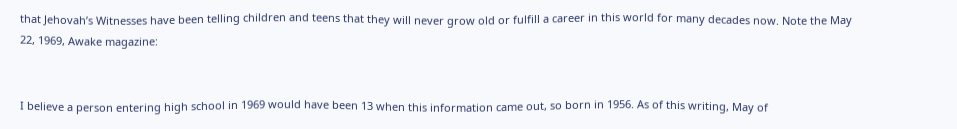that Jehovah’s Witnesses have been telling children and teens that they will never grow old or fulfill a career in this world for many decades now. Note the May 22, 1969, Awake magazine:


I believe a person entering high school in 1969 would have been 13 when this information came out, so born in 1956. As of this writing, May of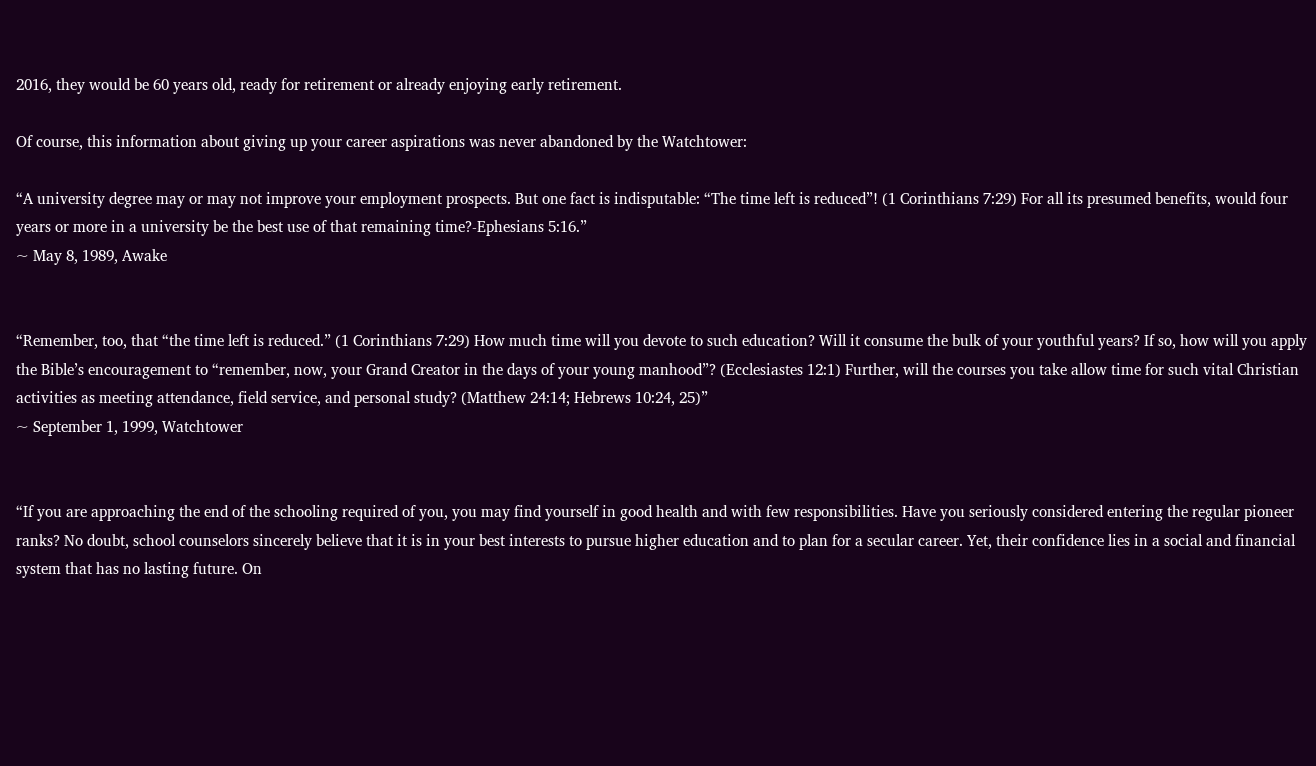2016, they would be 60 years old, ready for retirement or already enjoying early retirement.

Of course, this information about giving up your career aspirations was never abandoned by the Watchtower:

“A university degree may or may not improve your employment prospects. But one fact is indisputable: “The time left is reduced”! (1 Corinthians 7:29) For all its presumed benefits, would four years or more in a university be the best use of that remaining time?-Ephesians 5:16.”
~ May 8, 1989, Awake


“Remember, too, that “the time left is reduced.” (1 Corinthians 7:29) How much time will you devote to such education? Will it consume the bulk of your youthful years? If so, how will you apply the Bible’s encouragement to “remember, now, your Grand Creator in the days of your young manhood”? (Ecclesiastes 12:1) Further, will the courses you take allow time for such vital Christian activities as meeting attendance, field service, and personal study? (Matthew 24:14; Hebrews 10:24, 25)”
~ September 1, 1999, Watchtower


“If you are approaching the end of the schooling required of you, you may find yourself in good health and with few responsibilities. Have you seriously considered entering the regular pioneer ranks? No doubt, school counselors sincerely believe that it is in your best interests to pursue higher education and to plan for a secular career. Yet, their confidence lies in a social and financial system that has no lasting future. On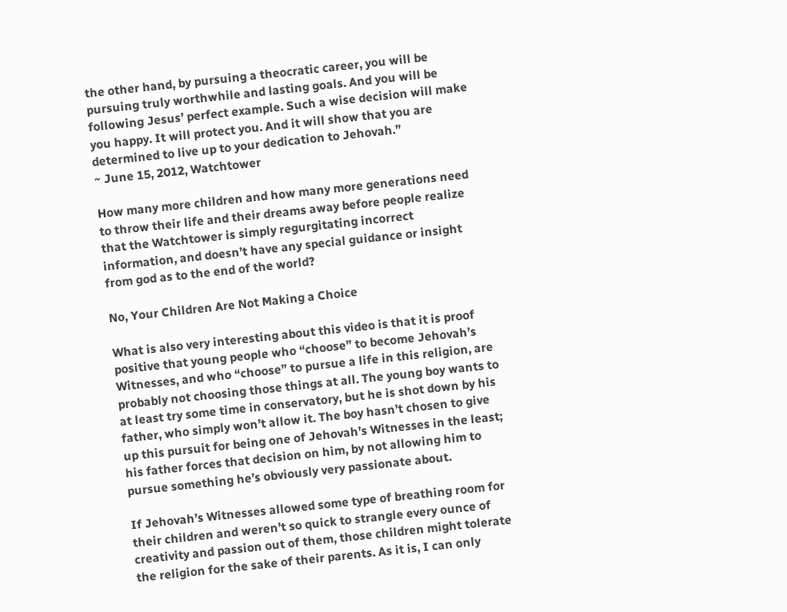the other hand, by pursuing a theocratic career, you will be pursuing truly worthwhile and lasting goals. And you will be following Jesus’ perfect example. Such a wise decision will make you happy. It will protect you. And it will show that you are determined to live up to your dedication to Jehovah.”
~ June 15, 2012, Watchtower

How many more children and how many more generations need to throw their life and their dreams away before people realize that the Watchtower is simply regurgitating incorrect information, and doesn’t have any special guidance or insight from god as to the end of the world?

No, Your Children Are Not Making a Choice

What is also very interesting about this video is that it is proof positive that young people who “choose” to become Jehovah’s Witnesses, and who “choose” to pursue a life in this religion, are probably not choosing those things at all. The young boy wants to at least try some time in conservatory, but he is shot down by his father, who simply won’t allow it. The boy hasn’t chosen to give up this pursuit for being one of Jehovah’s Witnesses in the least; his father forces that decision on him, by not allowing him to pursue something he’s obviously very passionate about.

If Jehovah’s Witnesses allowed some type of breathing room for their children and weren’t so quick to strangle every ounce of creativity and passion out of them, those children might tolerate the religion for the sake of their parents. As it is, I can only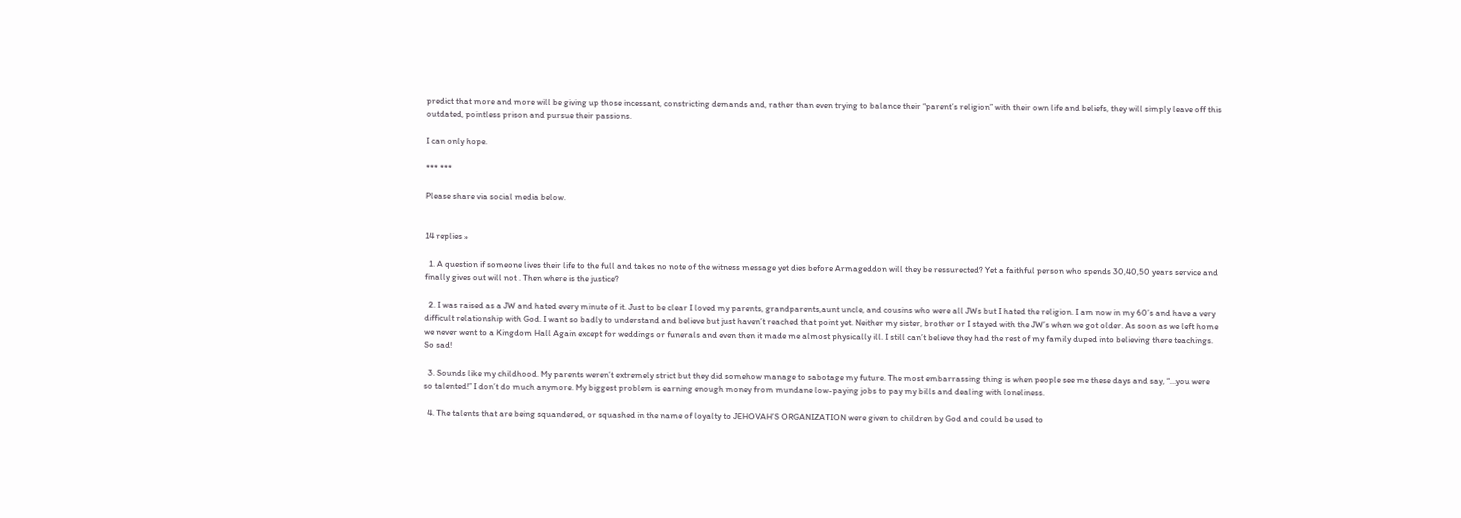predict that more and more will be giving up those incessant, constricting demands and, rather than even trying to balance their “parent’s religion” with their own life and beliefs, they will simply leave off this outdated, pointless prison and pursue their passions.

I can only hope.

*** ***

Please share via social media below.


14 replies »

  1. A question if someone lives their life to the full and takes no note of the witness message yet dies before Armageddon will they be ressurected? Yet a faithful person who spends 30,40,50 years service and finally gives out will not . Then where is the justice?

  2. I was raised as a JW and hated every minute of it. Just to be clear I loved my parents, grandparents,aunt uncle, and cousins who were all JWs but I hated the religion. I am now in my 60’s and have a very difficult relationship with God. I want so badly to understand and believe but just haven’t reached that point yet. Neither my sister, brother or I stayed with the JW’s when we got older. As soon as we left home we never went to a Kingdom Hall Again except for weddings or funerals and even then it made me almost physically ill. I still can’t believe they had the rest of my family duped into believing there teachings. So sad!

  3. Sounds like my childhood. My parents weren’t extremely strict but they did somehow manage to sabotage my future. The most embarrassing thing is when people see me these days and say, “…you were so talented!” I don’t do much anymore. My biggest problem is earning enough money from mundane low-paying jobs to pay my bills and dealing with loneliness.

  4. The talents that are being squandered, or squashed in the name of loyalty to JEHOVAH’S ORGANIZATION were given to children by God and could be used to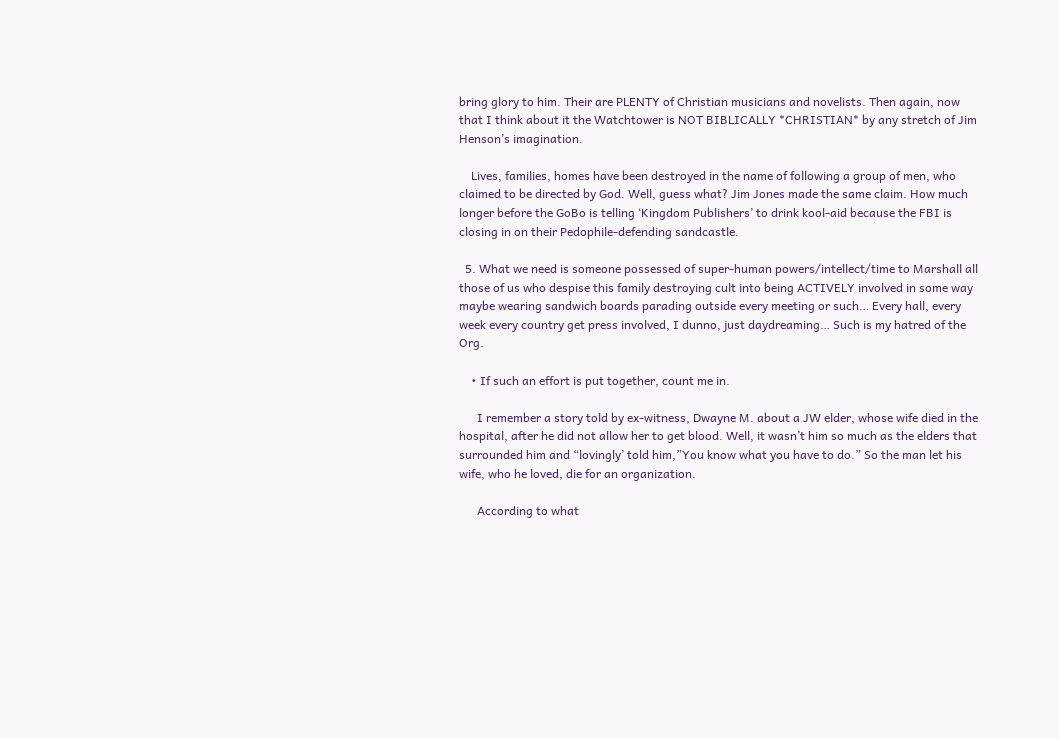bring glory to him. Their are PLENTY of Christian musicians and novelists. Then again, now that I think about it the Watchtower is NOT BIBLICALLY *CHRISTIAN* by any stretch of Jim Henson’s imagination.

    Lives, families, homes have been destroyed in the name of following a group of men, who claimed to be directed by God. Well, guess what? Jim Jones made the same claim. How much longer before the GoBo is telling ‘Kingdom Publishers’ to drink kool-aid because the FBI is closing in on their Pedophile-defending sandcastle.

  5. What we need is someone possessed of super-human powers/intellect/time to Marshall all those of us who despise this family destroying cult into being ACTIVELY involved in some way maybe wearing sandwich boards parading outside every meeting or such… Every hall, every week every country get press involved, I dunno, just daydreaming… Such is my hatred of the Org.

    • If such an effort is put together, count me in.

      I remember a story told by ex-witness, Dwayne M. about a JW elder, whose wife died in the hospital, after he did not allow her to get blood. Well, it wasn’t him so much as the elders that surrounded him and “lovingly’ told him,”You know what you have to do.” So the man let his wife, who he loved, die for an organization.

      According to what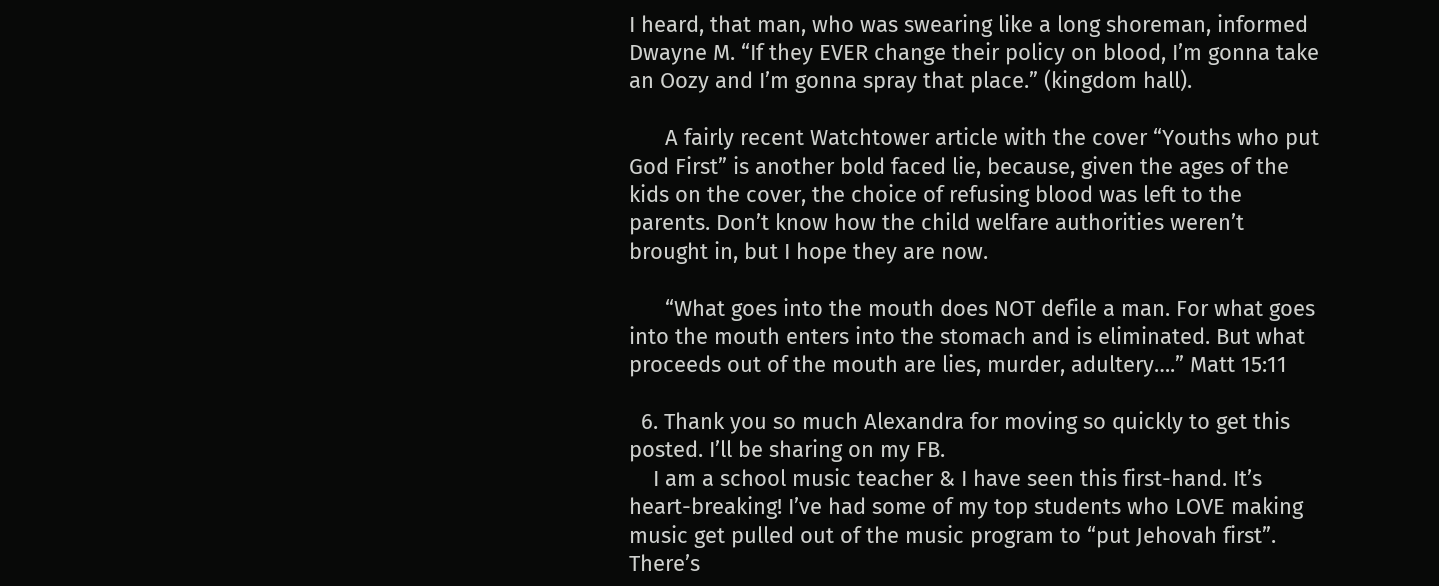I heard, that man, who was swearing like a long shoreman, informed Dwayne M. “If they EVER change their policy on blood, I’m gonna take an Oozy and I’m gonna spray that place.” (kingdom hall).

      A fairly recent Watchtower article with the cover “Youths who put God First” is another bold faced lie, because, given the ages of the kids on the cover, the choice of refusing blood was left to the parents. Don’t know how the child welfare authorities weren’t brought in, but I hope they are now.

      “What goes into the mouth does NOT defile a man. For what goes into the mouth enters into the stomach and is eliminated. But what proceeds out of the mouth are lies, murder, adultery….” Matt 15:11

  6. Thank you so much Alexandra for moving so quickly to get this posted. I’ll be sharing on my FB.
    I am a school music teacher & I have seen this first-hand. It’s heart-breaking! I’ve had some of my top students who LOVE making music get pulled out of the music program to “put Jehovah first”. There’s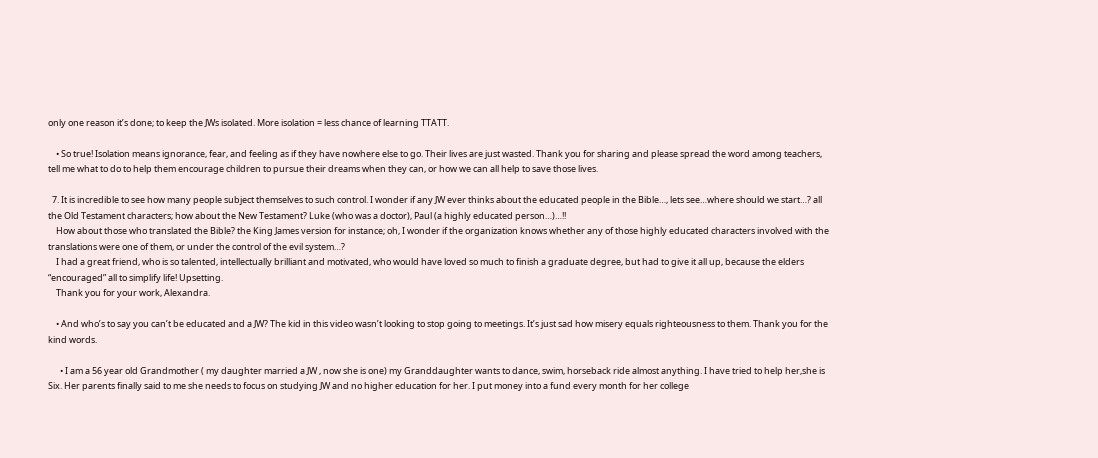only one reason it’s done; to keep the JWs isolated. More isolation = less chance of learning TTATT.

    • So true! Isolation means ignorance, fear, and feeling as if they have nowhere else to go. Their lives are just wasted. Thank you for sharing and please spread the word among teachers, tell me what to do to help them encourage children to pursue their dreams when they can, or how we can all help to save those lives.

  7. It is incredible to see how many people subject themselves to such control. I wonder if any JW ever thinks about the educated people in the Bible…, lets see…where should we start…? all the Old Testament characters; how about the New Testament? Luke (who was a doctor), Paul (a highly educated person…)…!!
    How about those who translated the Bible? the King James version for instance; oh, I wonder if the organization knows whether any of those highly educated characters involved with the translations were one of them, or under the control of the evil system…?
    I had a great friend, who is so talented, intellectually brilliant and motivated, who would have loved so much to finish a graduate degree, but had to give it all up, because the elders “encouraged” all to simplify life! Upsetting.
    Thank you for your work, Alexandra.

    • And who’s to say you can’t be educated and a JW? The kid in this video wasn’t looking to stop going to meetings. It’s just sad how misery equals righteousness to them. Thank you for the kind words.

      • I am a 56 year old Grandmother ( my daughter married a JW , now she is one) my Granddaughter wants to dance, swim, horseback ride almost anything. I have tried to help her,she is Six. Her parents finally said to me she needs to focus on studying JW and no higher education for her. I put money into a fund every month for her college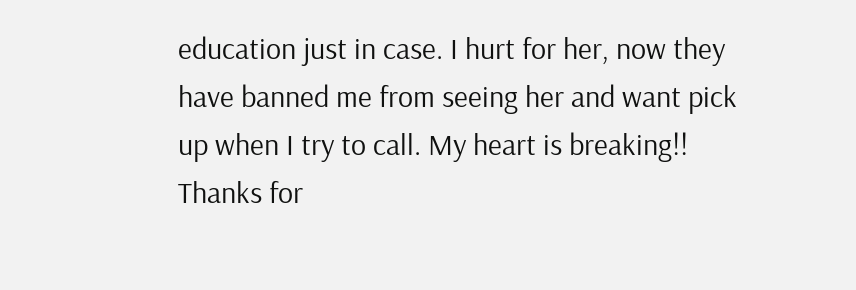education just in case. I hurt for her, now they have banned me from seeing her and want pick up when I try to call. My heart is breaking!! Thanks for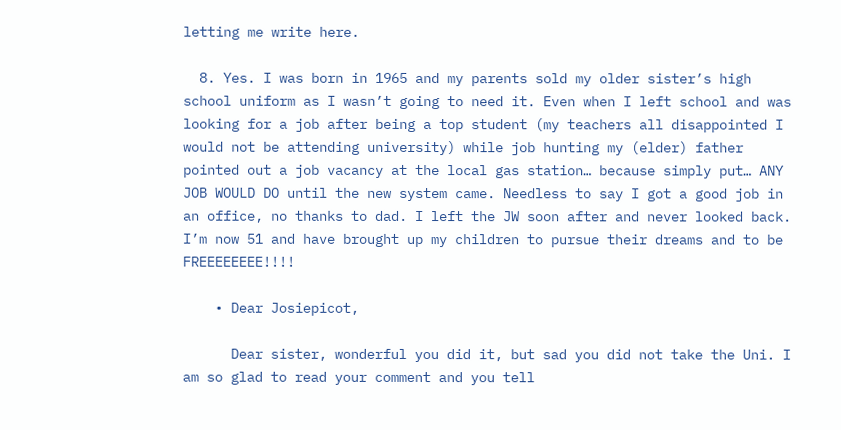letting me write here.

  8. Yes. I was born in 1965 and my parents sold my older sister’s high school uniform as I wasn’t going to need it. Even when I left school and was looking for a job after being a top student (my teachers all disappointed I would not be attending university) while job hunting my (elder) father pointed out a job vacancy at the local gas station… because simply put… ANY JOB WOULD DO until the new system came. Needless to say I got a good job in an office, no thanks to dad. I left the JW soon after and never looked back. I’m now 51 and have brought up my children to pursue their dreams and to be FREEEEEEEE!!!!

    • Dear Josiepicot,

      Dear sister, wonderful you did it, but sad you did not take the Uni. I am so glad to read your comment and you tell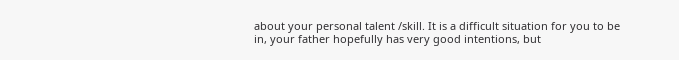about your personal talent /skill. It is a difficult situation for you to be in, your father hopefully has very good intentions, but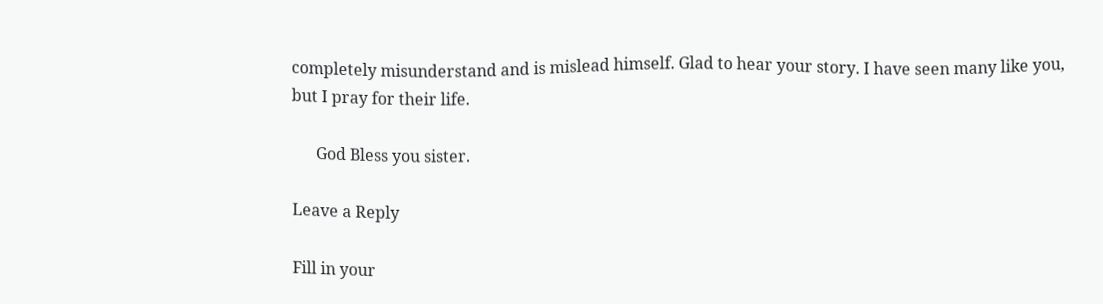completely misunderstand and is mislead himself. Glad to hear your story. I have seen many like you, but I pray for their life.

      God Bless you sister.

Leave a Reply

Fill in your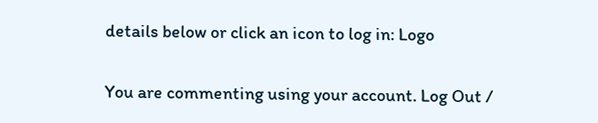details below or click an icon to log in: Logo

You are commenting using your account. Log Out /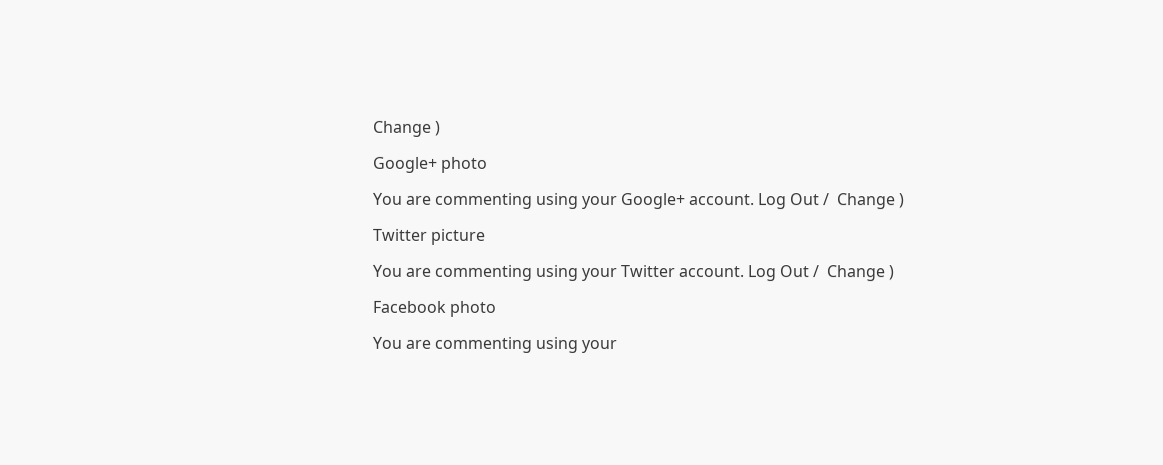Change )

Google+ photo

You are commenting using your Google+ account. Log Out /  Change )

Twitter picture

You are commenting using your Twitter account. Log Out /  Change )

Facebook photo

You are commenting using your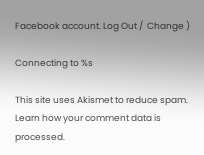Facebook account. Log Out /  Change )

Connecting to %s

This site uses Akismet to reduce spam. Learn how your comment data is processed.